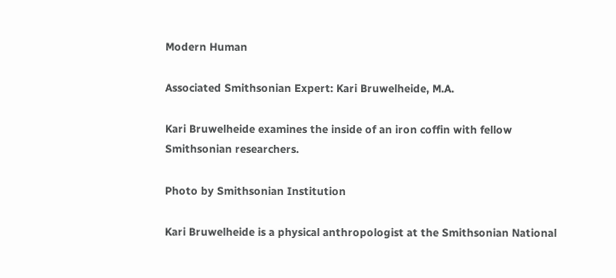Modern Human

Associated Smithsonian Expert: Kari Bruwelheide, M.A.

Kari Bruwelheide examines the inside of an iron coffin with fellow Smithsonian researchers.

Photo by Smithsonian Institution

Kari Bruwelheide is a physical anthropologist at the Smithsonian National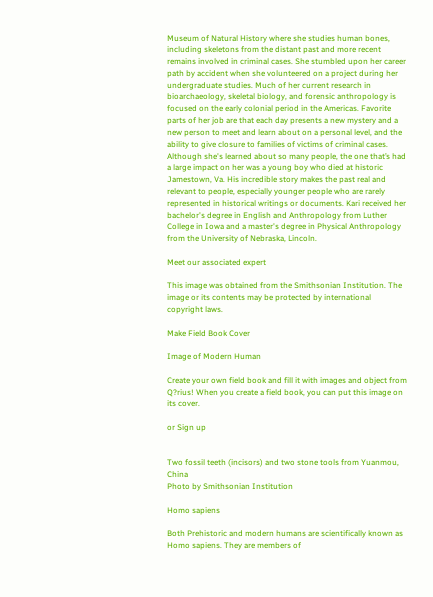Museum of Natural History where she studies human bones, including skeletons from the distant past and more recent remains involved in criminal cases. She stumbled upon her career path by accident when she volunteered on a project during her undergraduate studies. Much of her current research in bioarchaeology, skeletal biology, and forensic anthropology is focused on the early colonial period in the Americas. Favorite parts of her job are that each day presents a new mystery and a new person to meet and learn about on a personal level, and the ability to give closure to families of victims of criminal cases. Although she's learned about so many people, the one that’s had a large impact on her was a young boy who died at historic Jamestown, Va. His incredible story makes the past real and relevant to people, especially younger people who are rarely represented in historical writings or documents. Kari received her bachelor's degree in English and Anthropology from Luther College in Iowa and a master's degree in Physical Anthropology from the University of Nebraska, Lincoln.

Meet our associated expert

This image was obtained from the Smithsonian Institution. The image or its contents may be protected by international copyright laws.

Make Field Book Cover

Image of Modern Human

Create your own field book and fill it with images and object from Q?rius! When you create a field book, you can put this image on its cover.

or Sign up


Two fossil teeth (incisors) and two stone tools from Yuanmou, China
Photo by Smithsonian Institution

Homo sapiens

Both Prehistoric and modern humans are scientifically known as Homo sapiens. They are members of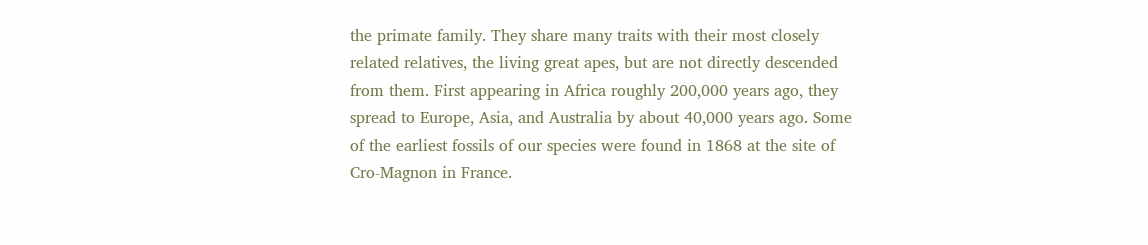the primate family. They share many traits with their most closely related relatives, the living great apes, but are not directly descended from them. First appearing in Africa roughly 200,000 years ago, they spread to Europe, Asia, and Australia by about 40,000 years ago. Some of the earliest fossils of our species were found in 1868 at the site of Cro-Magnon in France.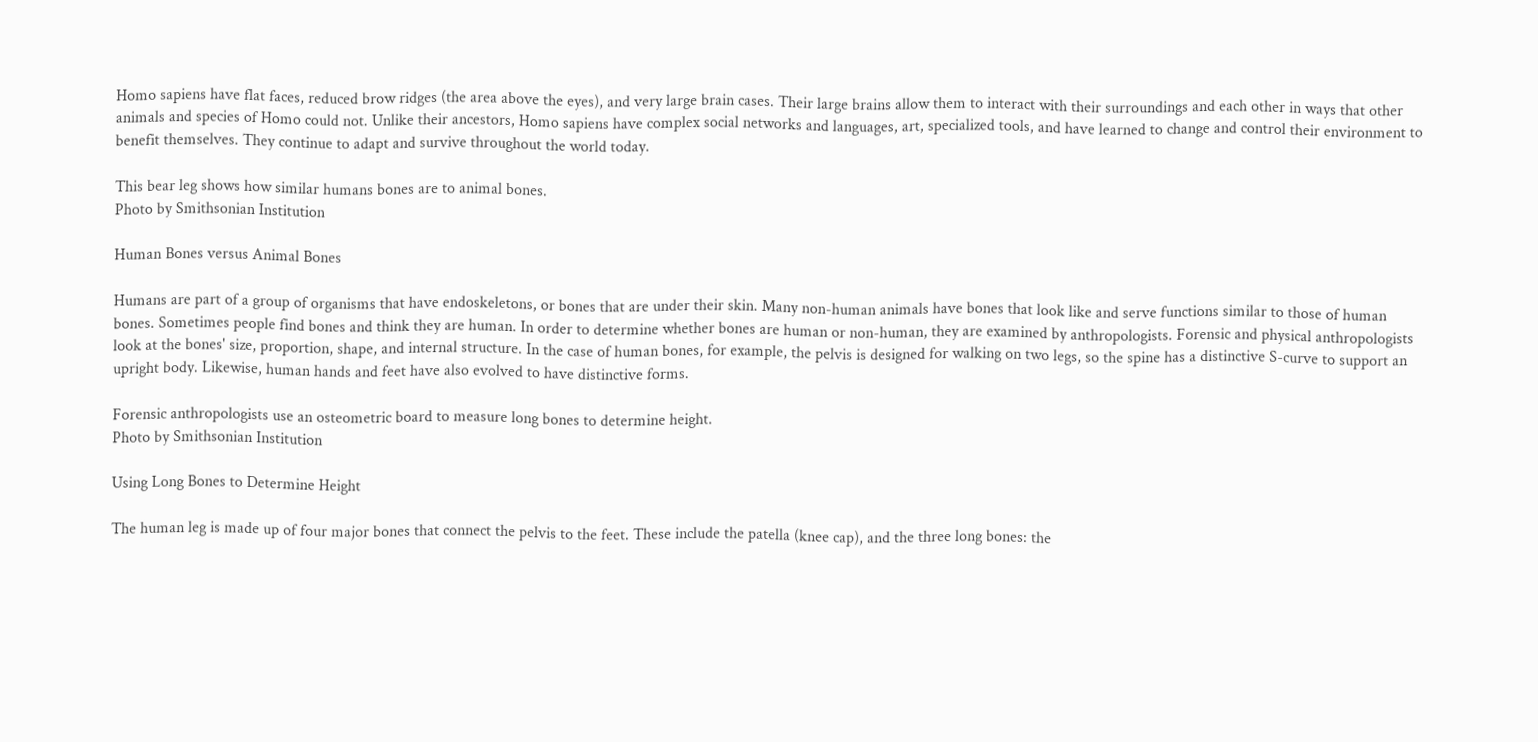Homo sapiens have flat faces, reduced brow ridges (the area above the eyes), and very large brain cases. Their large brains allow them to interact with their surroundings and each other in ways that other animals and species of Homo could not. Unlike their ancestors, Homo sapiens have complex social networks and languages, art, specialized tools, and have learned to change and control their environment to benefit themselves. They continue to adapt and survive throughout the world today.

This bear leg shows how similar humans bones are to animal bones.
Photo by Smithsonian Institution

Human Bones versus Animal Bones

Humans are part of a group of organisms that have endoskeletons, or bones that are under their skin. Many non-human animals have bones that look like and serve functions similar to those of human bones. Sometimes people find bones and think they are human. In order to determine whether bones are human or non-human, they are examined by anthropologists. Forensic and physical anthropologists look at the bones' size, proportion, shape, and internal structure. In the case of human bones, for example, the pelvis is designed for walking on two legs, so the spine has a distinctive S-curve to support an upright body. Likewise, human hands and feet have also evolved to have distinctive forms.

Forensic anthropologists use an osteometric board to measure long bones to determine height.
Photo by Smithsonian Institution

Using Long Bones to Determine Height

The human leg is made up of four major bones that connect the pelvis to the feet. These include the patella (knee cap), and the three long bones: the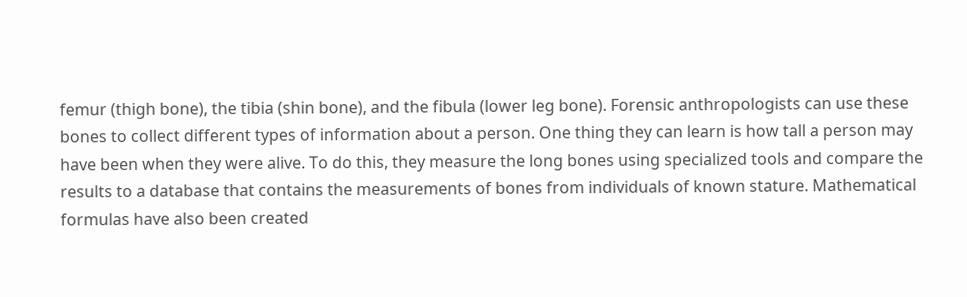femur (thigh bone), the tibia (shin bone), and the fibula (lower leg bone). Forensic anthropologists can use these bones to collect different types of information about a person. One thing they can learn is how tall a person may have been when they were alive. To do this, they measure the long bones using specialized tools and compare the results to a database that contains the measurements of bones from individuals of known stature. Mathematical formulas have also been created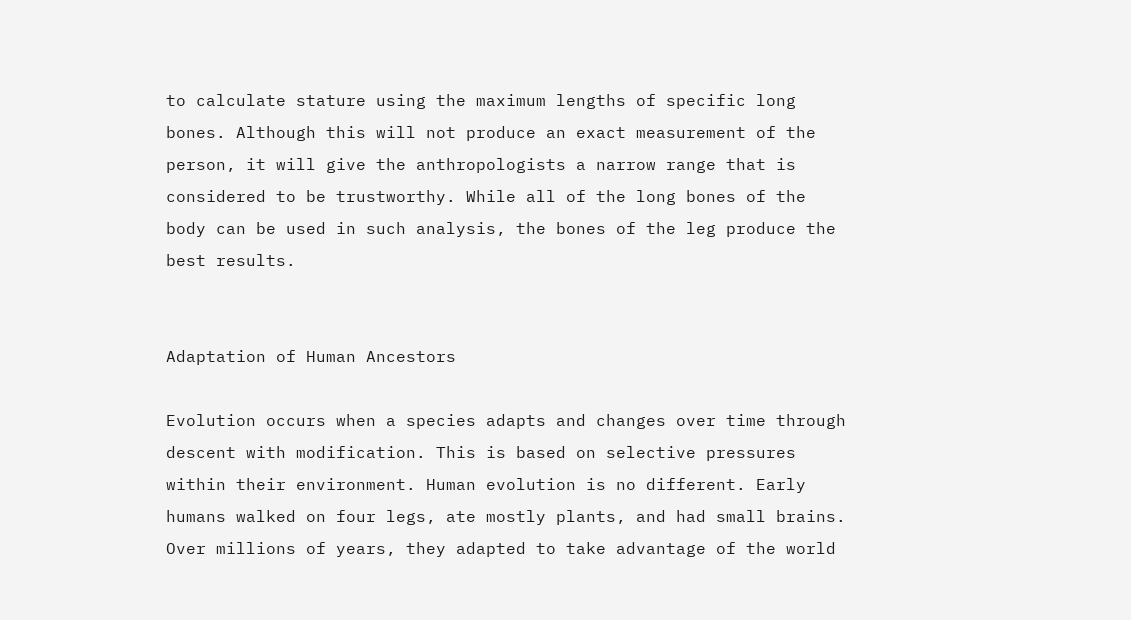to calculate stature using the maximum lengths of specific long bones. Although this will not produce an exact measurement of the person, it will give the anthropologists a narrow range that is considered to be trustworthy. While all of the long bones of the body can be used in such analysis, the bones of the leg produce the best results.


Adaptation of Human Ancestors

Evolution occurs when a species adapts and changes over time through descent with modification. This is based on selective pressures within their environment. Human evolution is no different. Early humans walked on four legs, ate mostly plants, and had small brains. Over millions of years, they adapted to take advantage of the world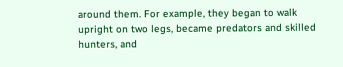around them. For example, they began to walk upright on two legs, became predators and skilled hunters, and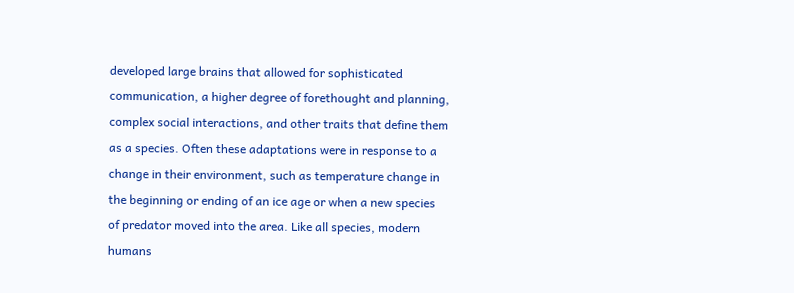developed large brains that allowed for sophisticated communication, a higher degree of forethought and planning, complex social interactions, and other traits that define them as a species. Often these adaptations were in response to a change in their environment, such as temperature change in the beginning or ending of an ice age or when a new species of predator moved into the area. Like all species, modern humans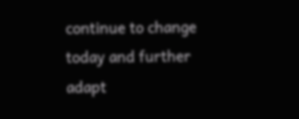continue to change today and further adapt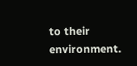to their environment.